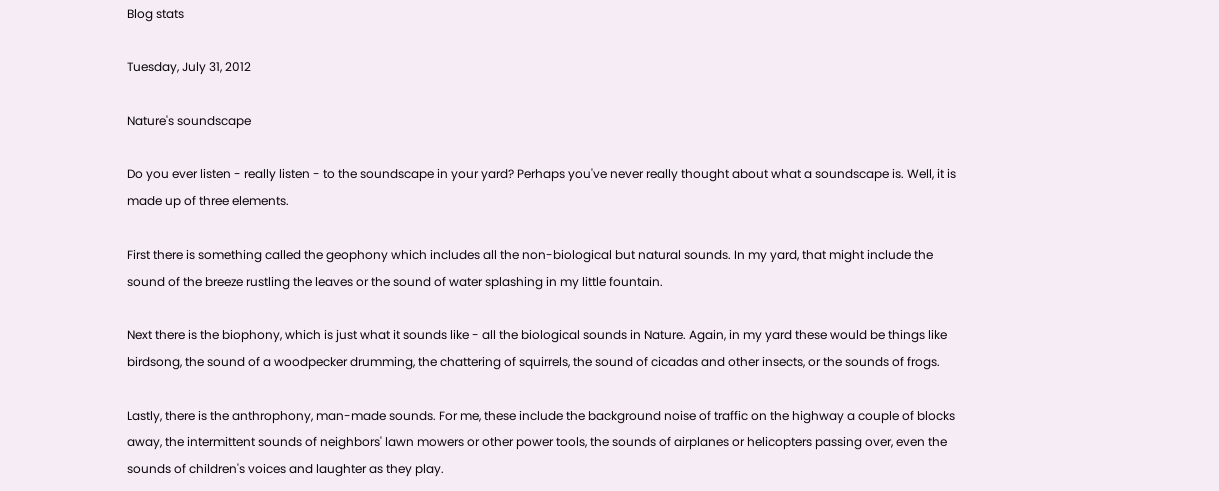Blog stats

Tuesday, July 31, 2012

Nature's soundscape

Do you ever listen - really listen - to the soundscape in your yard? Perhaps you've never really thought about what a soundscape is. Well, it is made up of three elements.

First there is something called the geophony which includes all the non-biological but natural sounds. In my yard, that might include the sound of the breeze rustling the leaves or the sound of water splashing in my little fountain.

Next there is the biophony, which is just what it sounds like - all the biological sounds in Nature. Again, in my yard these would be things like birdsong, the sound of a woodpecker drumming, the chattering of squirrels, the sound of cicadas and other insects, or the sounds of frogs.

Lastly, there is the anthrophony, man-made sounds. For me, these include the background noise of traffic on the highway a couple of blocks away, the intermittent sounds of neighbors' lawn mowers or other power tools, the sounds of airplanes or helicopters passing over, even the sounds of children's voices and laughter as they play.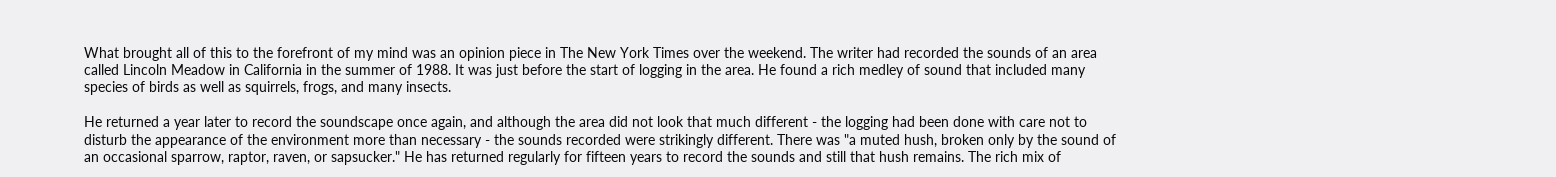What brought all of this to the forefront of my mind was an opinion piece in The New York Times over the weekend. The writer had recorded the sounds of an area called Lincoln Meadow in California in the summer of 1988. It was just before the start of logging in the area. He found a rich medley of sound that included many species of birds as well as squirrels, frogs, and many insects.

He returned a year later to record the soundscape once again, and although the area did not look that much different - the logging had been done with care not to disturb the appearance of the environment more than necessary - the sounds recorded were strikingly different. There was "a muted hush, broken only by the sound of an occasional sparrow, raptor, raven, or sapsucker." He has returned regularly for fifteen years to record the sounds and still that hush remains. The rich mix of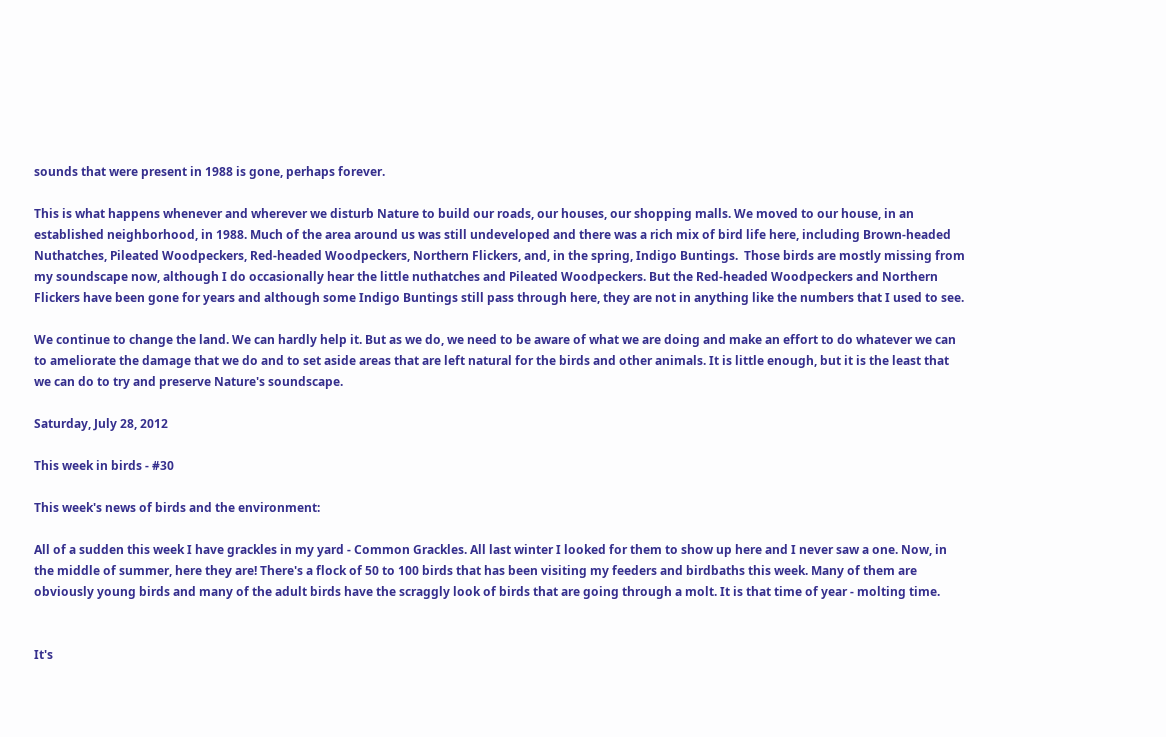sounds that were present in 1988 is gone, perhaps forever.

This is what happens whenever and wherever we disturb Nature to build our roads, our houses, our shopping malls. We moved to our house, in an established neighborhood, in 1988. Much of the area around us was still undeveloped and there was a rich mix of bird life here, including Brown-headed Nuthatches, Pileated Woodpeckers, Red-headed Woodpeckers, Northern Flickers, and, in the spring, Indigo Buntings.  Those birds are mostly missing from my soundscape now, although I do occasionally hear the little nuthatches and Pileated Woodpeckers. But the Red-headed Woodpeckers and Northern Flickers have been gone for years and although some Indigo Buntings still pass through here, they are not in anything like the numbers that I used to see.

We continue to change the land. We can hardly help it. But as we do, we need to be aware of what we are doing and make an effort to do whatever we can to ameliorate the damage that we do and to set aside areas that are left natural for the birds and other animals. It is little enough, but it is the least that we can do to try and preserve Nature's soundscape.

Saturday, July 28, 2012

This week in birds - #30

This week's news of birds and the environment:

All of a sudden this week I have grackles in my yard - Common Grackles. All last winter I looked for them to show up here and I never saw a one. Now, in the middle of summer, here they are! There's a flock of 50 to 100 birds that has been visiting my feeders and birdbaths this week. Many of them are obviously young birds and many of the adult birds have the scraggly look of birds that are going through a molt. It is that time of year - molting time.


It's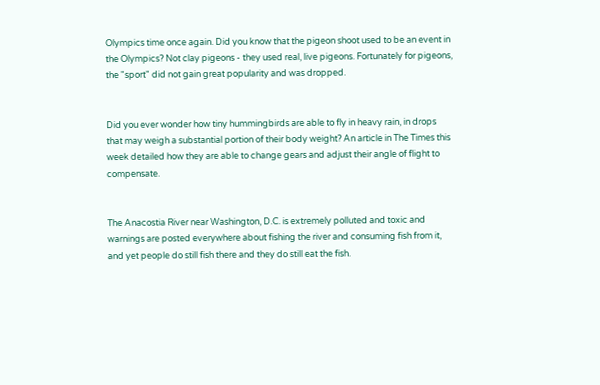Olympics time once again. Did you know that the pigeon shoot used to be an event in the Olympics? Not clay pigeons - they used real, live pigeons. Fortunately for pigeons, the "sport" did not gain great popularity and was dropped.


Did you ever wonder how tiny hummingbirds are able to fly in heavy rain, in drops that may weigh a substantial portion of their body weight? An article in The Times this week detailed how they are able to change gears and adjust their angle of flight to compensate.


The Anacostia River near Washington, D.C. is extremely polluted and toxic and warnings are posted everywhere about fishing the river and consuming fish from it, and yet people do still fish there and they do still eat the fish.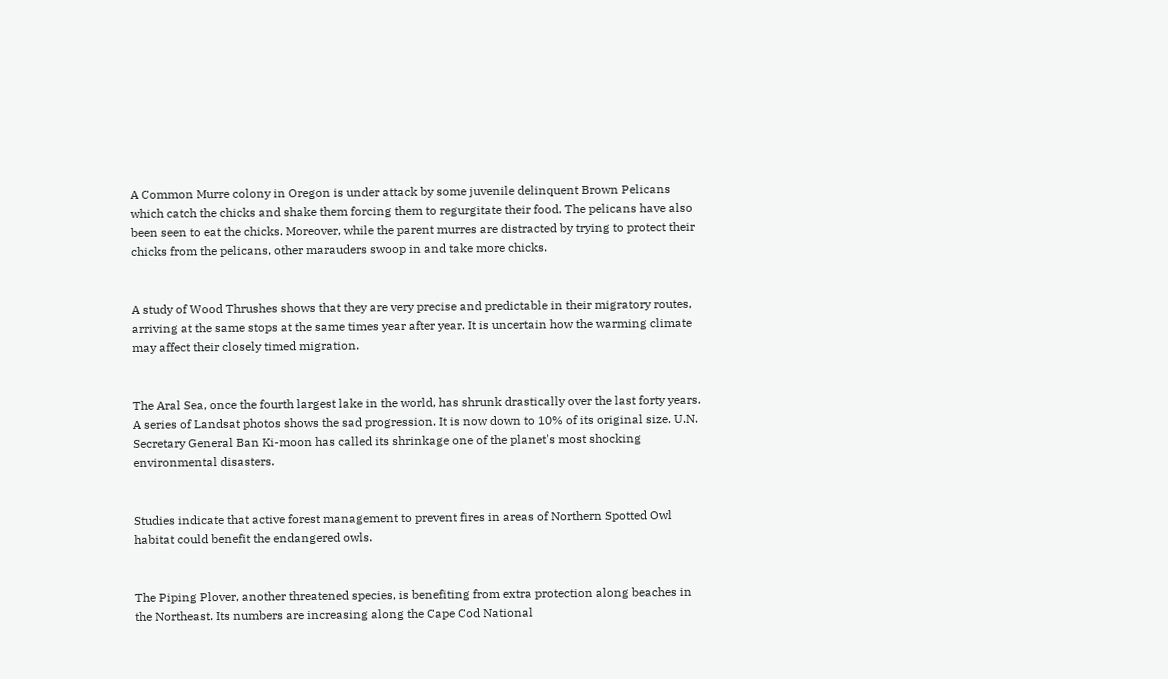A Common Murre colony in Oregon is under attack by some juvenile delinquent Brown Pelicans which catch the chicks and shake them forcing them to regurgitate their food. The pelicans have also been seen to eat the chicks. Moreover, while the parent murres are distracted by trying to protect their chicks from the pelicans, other marauders swoop in and take more chicks.


A study of Wood Thrushes shows that they are very precise and predictable in their migratory routes, arriving at the same stops at the same times year after year. It is uncertain how the warming climate may affect their closely timed migration.


The Aral Sea, once the fourth largest lake in the world, has shrunk drastically over the last forty years. A series of Landsat photos shows the sad progression. It is now down to 10% of its original size. U.N. Secretary General Ban Ki-moon has called its shrinkage one of the planet's most shocking environmental disasters.


Studies indicate that active forest management to prevent fires in areas of Northern Spotted Owl habitat could benefit the endangered owls.


The Piping Plover, another threatened species, is benefiting from extra protection along beaches in the Northeast. Its numbers are increasing along the Cape Cod National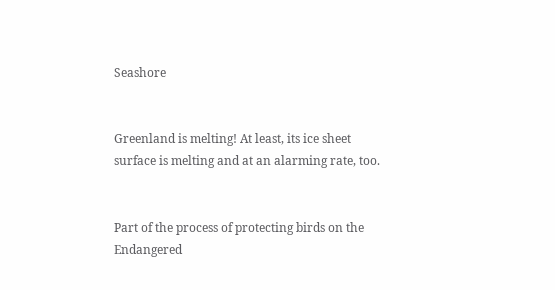Seashore


Greenland is melting! At least, its ice sheet surface is melting and at an alarming rate, too.


Part of the process of protecting birds on the Endangered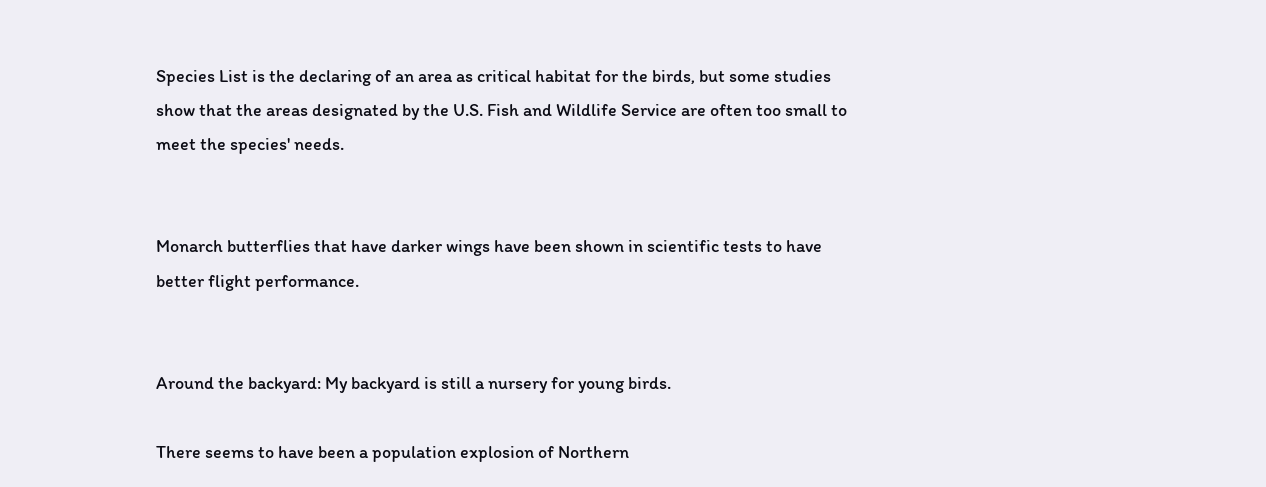Species List is the declaring of an area as critical habitat for the birds, but some studies show that the areas designated by the U.S. Fish and Wildlife Service are often too small to meet the species' needs.


Monarch butterflies that have darker wings have been shown in scientific tests to have better flight performance.


Around the backyard: My backyard is still a nursery for young birds.

There seems to have been a population explosion of Northern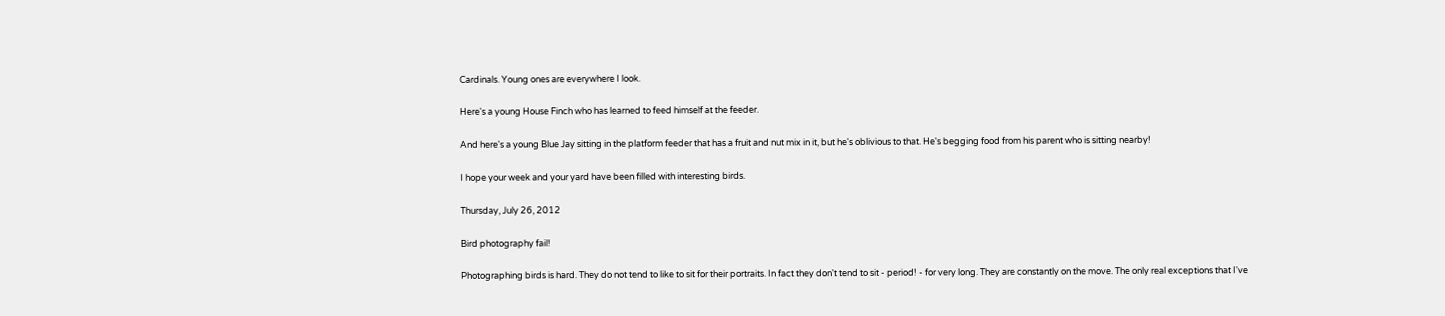Cardinals. Young ones are everywhere I look.

Here's a young House Finch who has learned to feed himself at the feeder.

And here's a young Blue Jay sitting in the platform feeder that has a fruit and nut mix in it, but he's oblivious to that. He's begging food from his parent who is sitting nearby!

I hope your week and your yard have been filled with interesting birds.

Thursday, July 26, 2012

Bird photography fail!

Photographing birds is hard. They do not tend to like to sit for their portraits. In fact they don't tend to sit - period! - for very long. They are constantly on the move. The only real exceptions that I've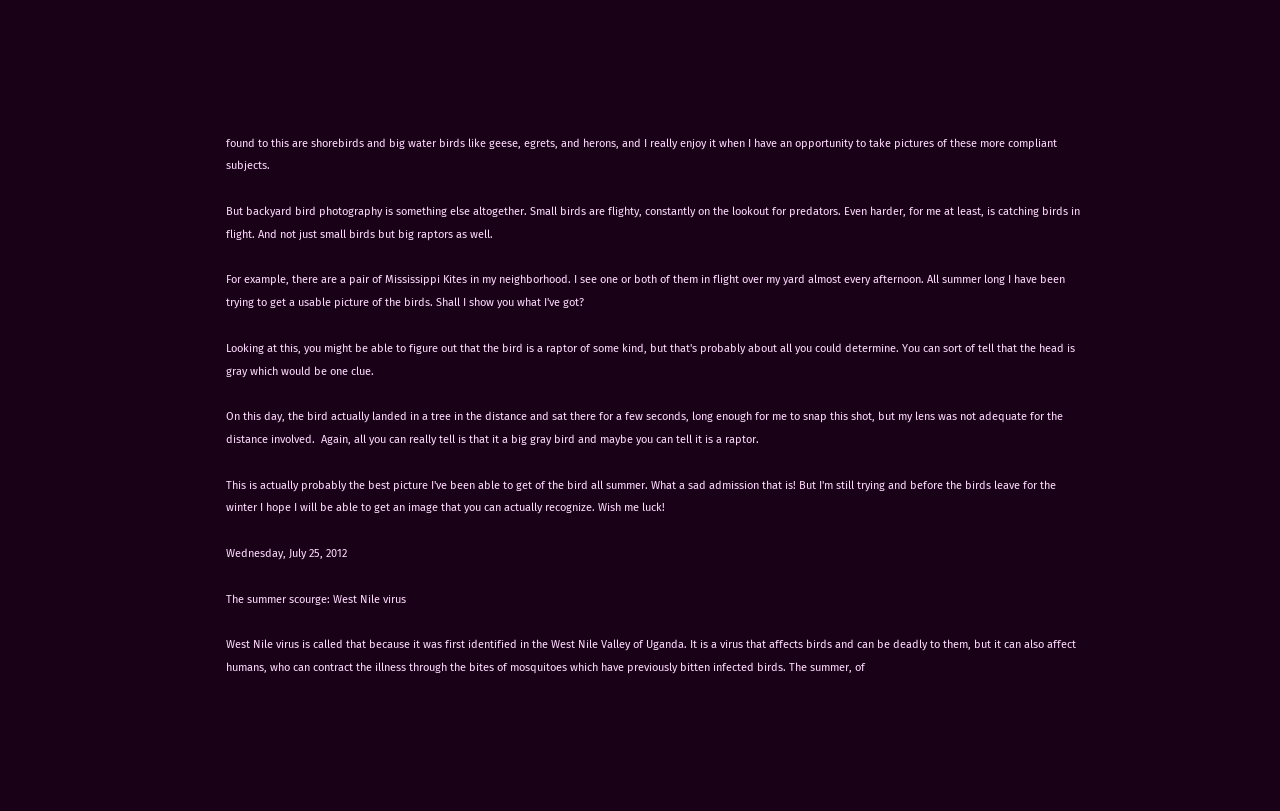found to this are shorebirds and big water birds like geese, egrets, and herons, and I really enjoy it when I have an opportunity to take pictures of these more compliant subjects.

But backyard bird photography is something else altogether. Small birds are flighty, constantly on the lookout for predators. Even harder, for me at least, is catching birds in flight. And not just small birds but big raptors as well.

For example, there are a pair of Mississippi Kites in my neighborhood. I see one or both of them in flight over my yard almost every afternoon. All summer long I have been trying to get a usable picture of the birds. Shall I show you what I've got?

Looking at this, you might be able to figure out that the bird is a raptor of some kind, but that's probably about all you could determine. You can sort of tell that the head is gray which would be one clue.

On this day, the bird actually landed in a tree in the distance and sat there for a few seconds, long enough for me to snap this shot, but my lens was not adequate for the distance involved.  Again, all you can really tell is that it a big gray bird and maybe you can tell it is a raptor.

This is actually probably the best picture I've been able to get of the bird all summer. What a sad admission that is! But I'm still trying and before the birds leave for the winter I hope I will be able to get an image that you can actually recognize. Wish me luck!

Wednesday, July 25, 2012

The summer scourge: West Nile virus

West Nile virus is called that because it was first identified in the West Nile Valley of Uganda. It is a virus that affects birds and can be deadly to them, but it can also affect humans, who can contract the illness through the bites of mosquitoes which have previously bitten infected birds. The summer, of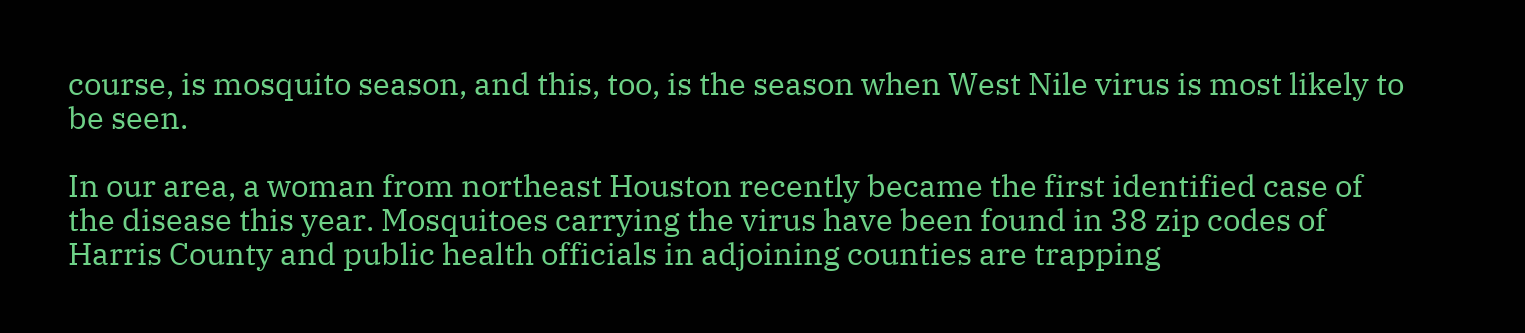course, is mosquito season, and this, too, is the season when West Nile virus is most likely to be seen.

In our area, a woman from northeast Houston recently became the first identified case of the disease this year. Mosquitoes carrying the virus have been found in 38 zip codes of Harris County and public health officials in adjoining counties are trapping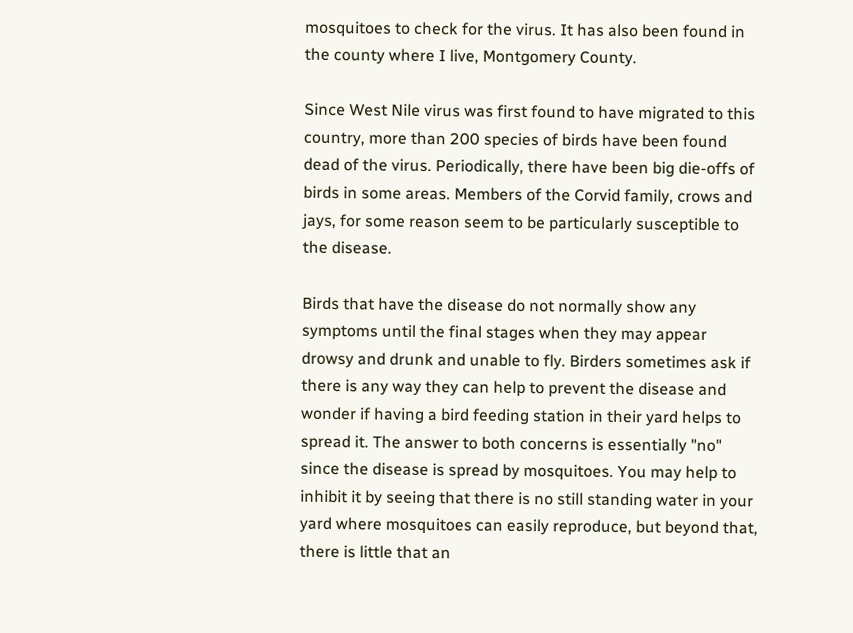mosquitoes to check for the virus. It has also been found in the county where I live, Montgomery County.

Since West Nile virus was first found to have migrated to this country, more than 200 species of birds have been found dead of the virus. Periodically, there have been big die-offs of birds in some areas. Members of the Corvid family, crows and jays, for some reason seem to be particularly susceptible to the disease.

Birds that have the disease do not normally show any symptoms until the final stages when they may appear drowsy and drunk and unable to fly. Birders sometimes ask if there is any way they can help to prevent the disease and wonder if having a bird feeding station in their yard helps to spread it. The answer to both concerns is essentially "no" since the disease is spread by mosquitoes. You may help to inhibit it by seeing that there is no still standing water in your yard where mosquitoes can easily reproduce, but beyond that, there is little that an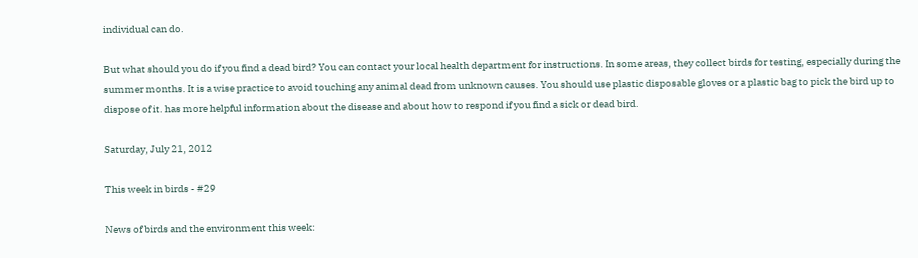individual can do.

But what should you do if you find a dead bird? You can contact your local health department for instructions. In some areas, they collect birds for testing, especially during the summer months. It is a wise practice to avoid touching any animal dead from unknown causes. You should use plastic disposable gloves or a plastic bag to pick the bird up to dispose of it. has more helpful information about the disease and about how to respond if you find a sick or dead bird.

Saturday, July 21, 2012

This week in birds - #29

News of birds and the environment this week: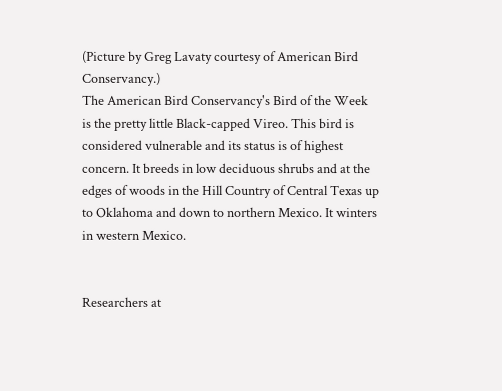(Picture by Greg Lavaty courtesy of American Bird Conservancy.)
The American Bird Conservancy's Bird of the Week is the pretty little Black-capped Vireo. This bird is considered vulnerable and its status is of highest concern. It breeds in low deciduous shrubs and at the edges of woods in the Hill Country of Central Texas up to Oklahoma and down to northern Mexico. It winters in western Mexico.


Researchers at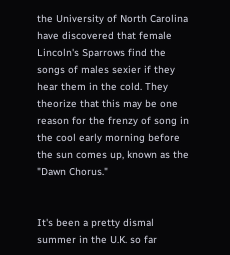the University of North Carolina have discovered that female Lincoln's Sparrows find the songs of males sexier if they hear them in the cold. They theorize that this may be one reason for the frenzy of song in the cool early morning before the sun comes up, known as the "Dawn Chorus."


It's been a pretty dismal summer in the U.K. so far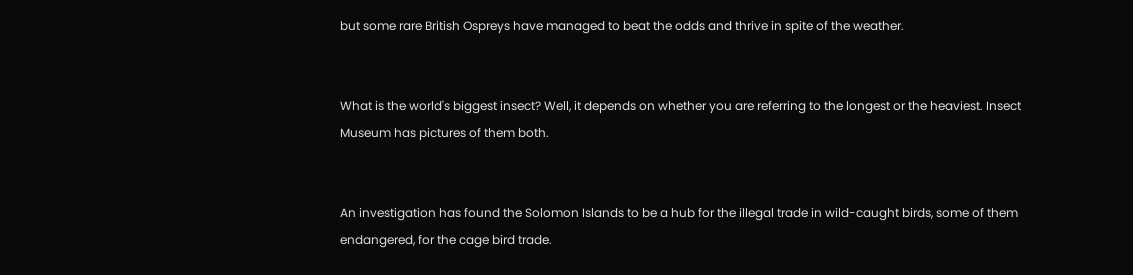but some rare British Ospreys have managed to beat the odds and thrive in spite of the weather.


What is the world's biggest insect? Well, it depends on whether you are referring to the longest or the heaviest. Insect Museum has pictures of them both.


An investigation has found the Solomon Islands to be a hub for the illegal trade in wild-caught birds, some of them endangered, for the cage bird trade.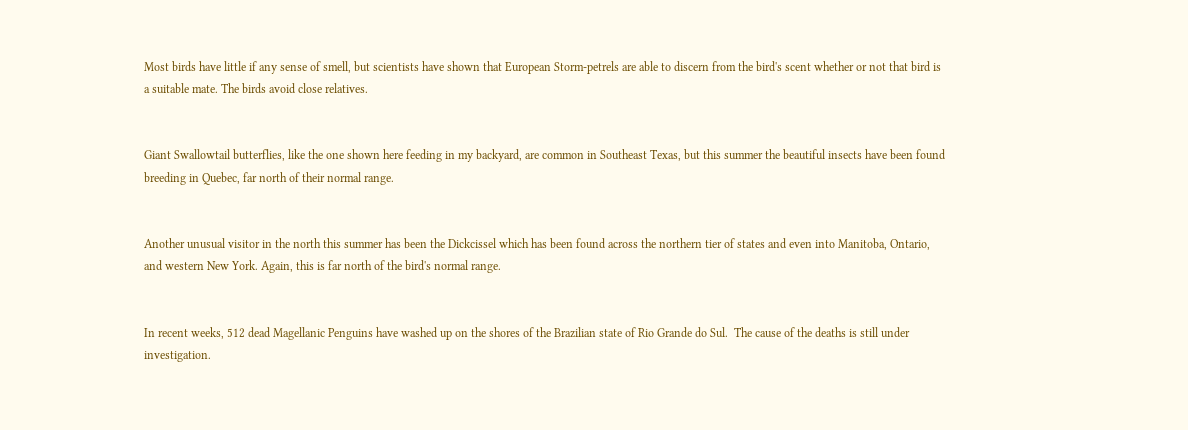Most birds have little if any sense of smell, but scientists have shown that European Storm-petrels are able to discern from the bird's scent whether or not that bird is a suitable mate. The birds avoid close relatives.


Giant Swallowtail butterflies, like the one shown here feeding in my backyard, are common in Southeast Texas, but this summer the beautiful insects have been found breeding in Quebec, far north of their normal range.


Another unusual visitor in the north this summer has been the Dickcissel which has been found across the northern tier of states and even into Manitoba, Ontario, and western New York. Again, this is far north of the bird's normal range.


In recent weeks, 512 dead Magellanic Penguins have washed up on the shores of the Brazilian state of Rio Grande do Sul.  The cause of the deaths is still under investigation.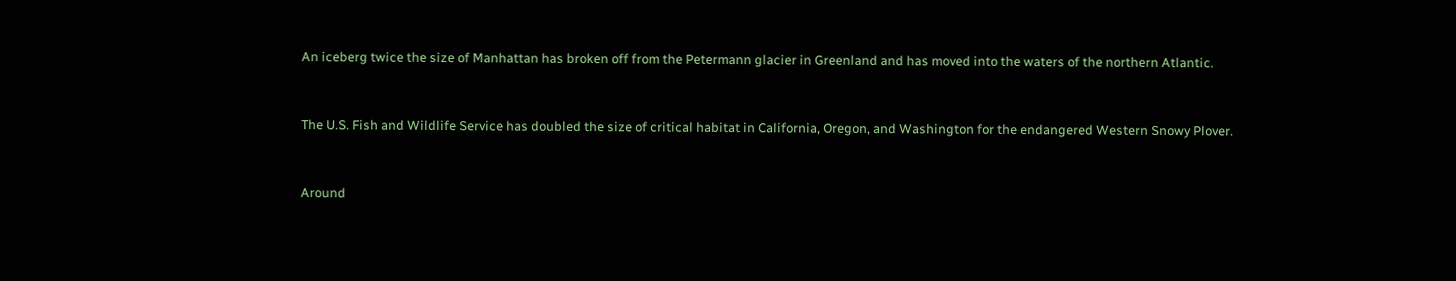An iceberg twice the size of Manhattan has broken off from the Petermann glacier in Greenland and has moved into the waters of the northern Atlantic.


The U.S. Fish and Wildlife Service has doubled the size of critical habitat in California, Oregon, and Washington for the endangered Western Snowy Plover.


Around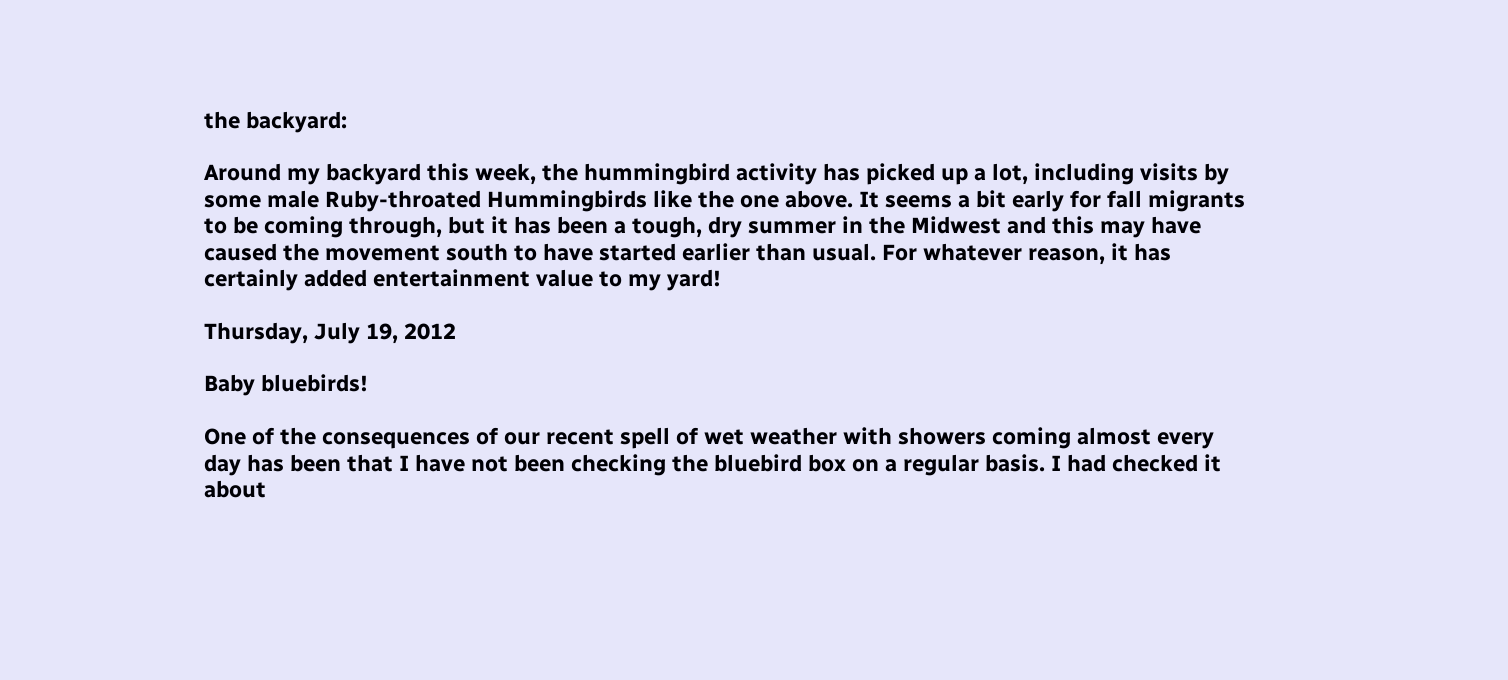the backyard:

Around my backyard this week, the hummingbird activity has picked up a lot, including visits by some male Ruby-throated Hummingbirds like the one above. It seems a bit early for fall migrants to be coming through, but it has been a tough, dry summer in the Midwest and this may have caused the movement south to have started earlier than usual. For whatever reason, it has certainly added entertainment value to my yard!

Thursday, July 19, 2012

Baby bluebirds!

One of the consequences of our recent spell of wet weather with showers coming almost every day has been that I have not been checking the bluebird box on a regular basis. I had checked it about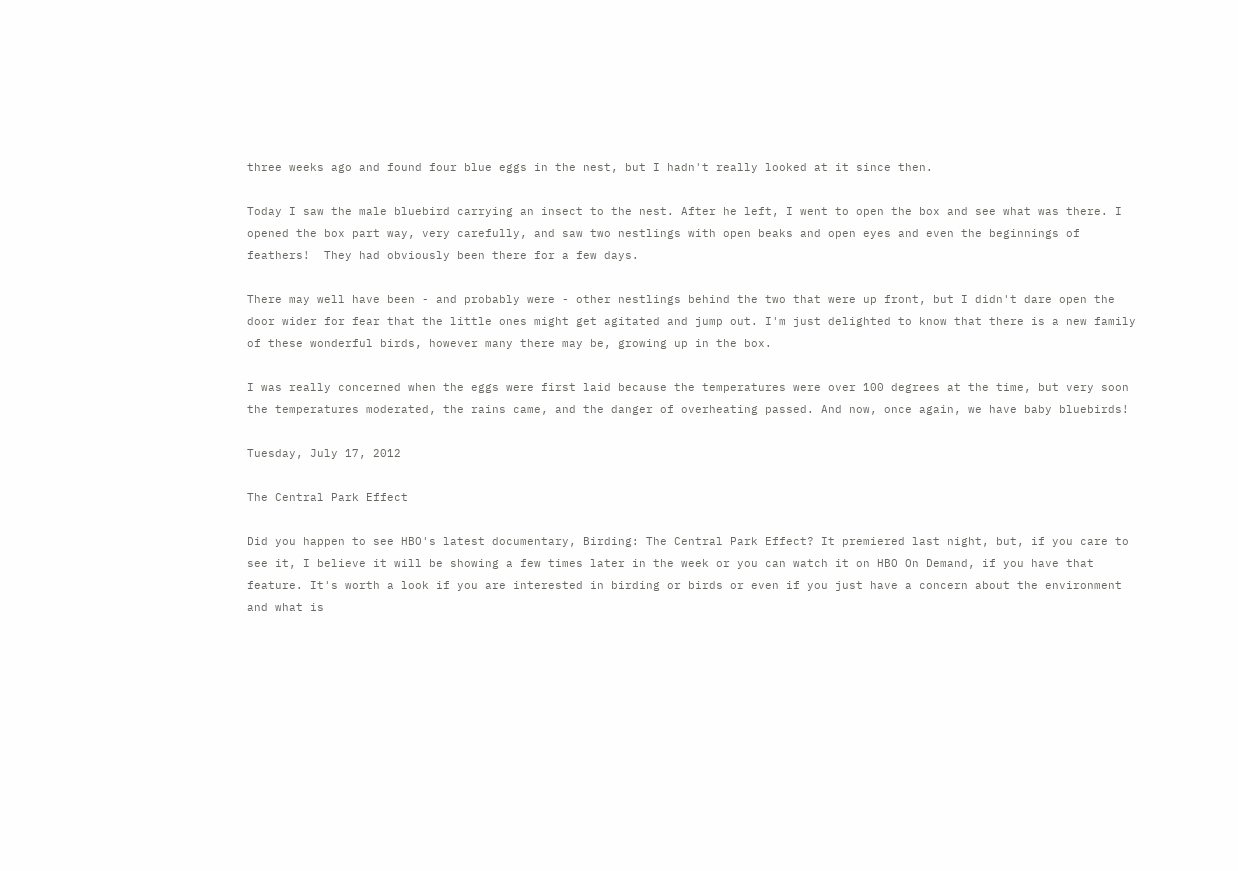three weeks ago and found four blue eggs in the nest, but I hadn't really looked at it since then.

Today I saw the male bluebird carrying an insect to the nest. After he left, I went to open the box and see what was there. I opened the box part way, very carefully, and saw two nestlings with open beaks and open eyes and even the beginnings of feathers!  They had obviously been there for a few days.

There may well have been - and probably were - other nestlings behind the two that were up front, but I didn't dare open the door wider for fear that the little ones might get agitated and jump out. I'm just delighted to know that there is a new family of these wonderful birds, however many there may be, growing up in the box.

I was really concerned when the eggs were first laid because the temperatures were over 100 degrees at the time, but very soon the temperatures moderated, the rains came, and the danger of overheating passed. And now, once again, we have baby bluebirds!

Tuesday, July 17, 2012

The Central Park Effect

Did you happen to see HBO's latest documentary, Birding: The Central Park Effect? It premiered last night, but, if you care to see it, I believe it will be showing a few times later in the week or you can watch it on HBO On Demand, if you have that feature. It's worth a look if you are interested in birding or birds or even if you just have a concern about the environment and what is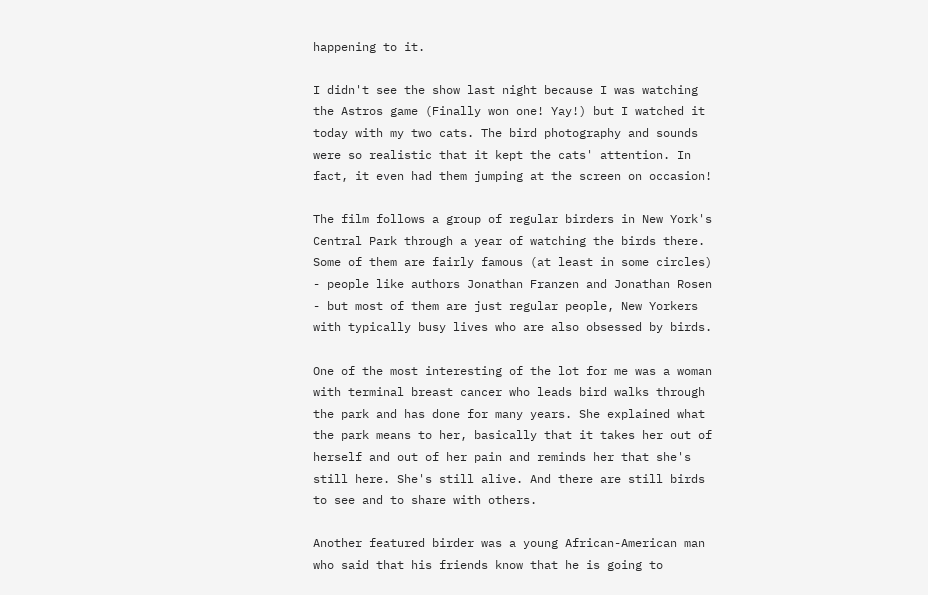happening to it.

I didn't see the show last night because I was watching the Astros game (Finally won one! Yay!) but I watched it today with my two cats. The bird photography and sounds were so realistic that it kept the cats' attention. In fact, it even had them jumping at the screen on occasion!

The film follows a group of regular birders in New York's Central Park through a year of watching the birds there. Some of them are fairly famous (at least in some circles) - people like authors Jonathan Franzen and Jonathan Rosen - but most of them are just regular people, New Yorkers with typically busy lives who are also obsessed by birds.

One of the most interesting of the lot for me was a woman with terminal breast cancer who leads bird walks through the park and has done for many years. She explained what the park means to her, basically that it takes her out of herself and out of her pain and reminds her that she's still here. She's still alive. And there are still birds to see and to share with others.

Another featured birder was a young African-American man who said that his friends know that he is going to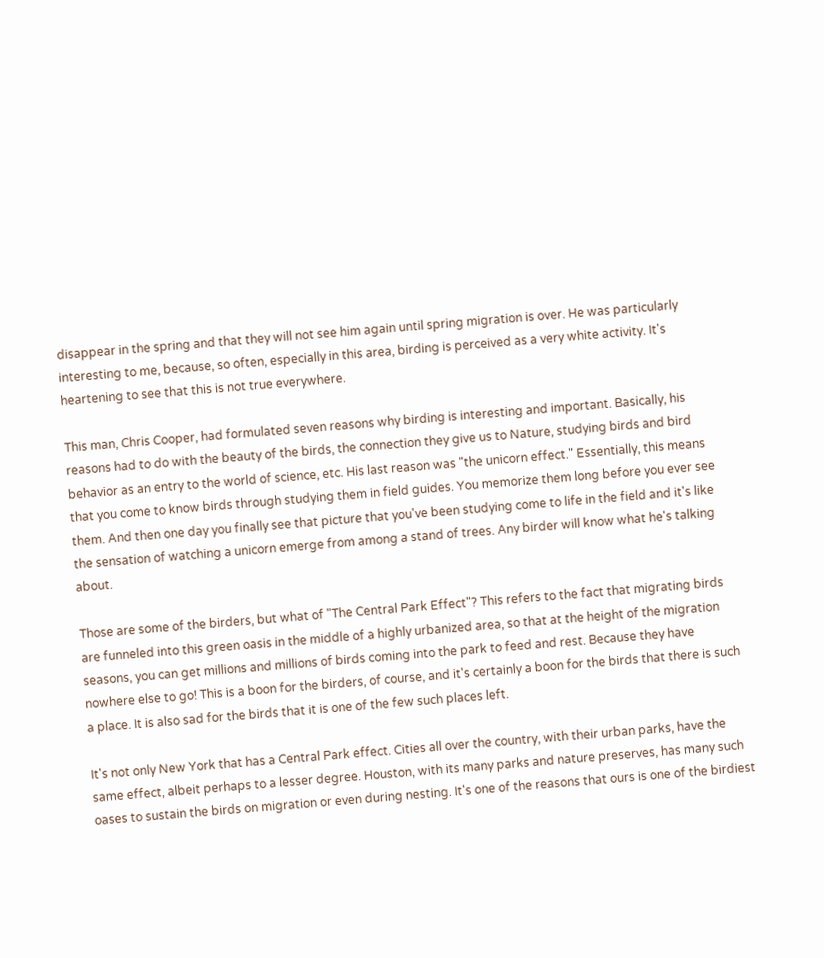disappear in the spring and that they will not see him again until spring migration is over. He was particularly interesting to me, because, so often, especially in this area, birding is perceived as a very white activity. It's heartening to see that this is not true everywhere.

This man, Chris Cooper, had formulated seven reasons why birding is interesting and important. Basically, his reasons had to do with the beauty of the birds, the connection they give us to Nature, studying birds and bird behavior as an entry to the world of science, etc. His last reason was "the unicorn effect." Essentially, this means that you come to know birds through studying them in field guides. You memorize them long before you ever see them. And then one day you finally see that picture that you've been studying come to life in the field and it's like the sensation of watching a unicorn emerge from among a stand of trees. Any birder will know what he's talking about.

Those are some of the birders, but what of "The Central Park Effect"? This refers to the fact that migrating birds are funneled into this green oasis in the middle of a highly urbanized area, so that at the height of the migration seasons, you can get millions and millions of birds coming into the park to feed and rest. Because they have nowhere else to go! This is a boon for the birders, of course, and it's certainly a boon for the birds that there is such a place. It is also sad for the birds that it is one of the few such places left.

It's not only New York that has a Central Park effect. Cities all over the country, with their urban parks, have the same effect, albeit perhaps to a lesser degree. Houston, with its many parks and nature preserves, has many such oases to sustain the birds on migration or even during nesting. It's one of the reasons that ours is one of the birdiest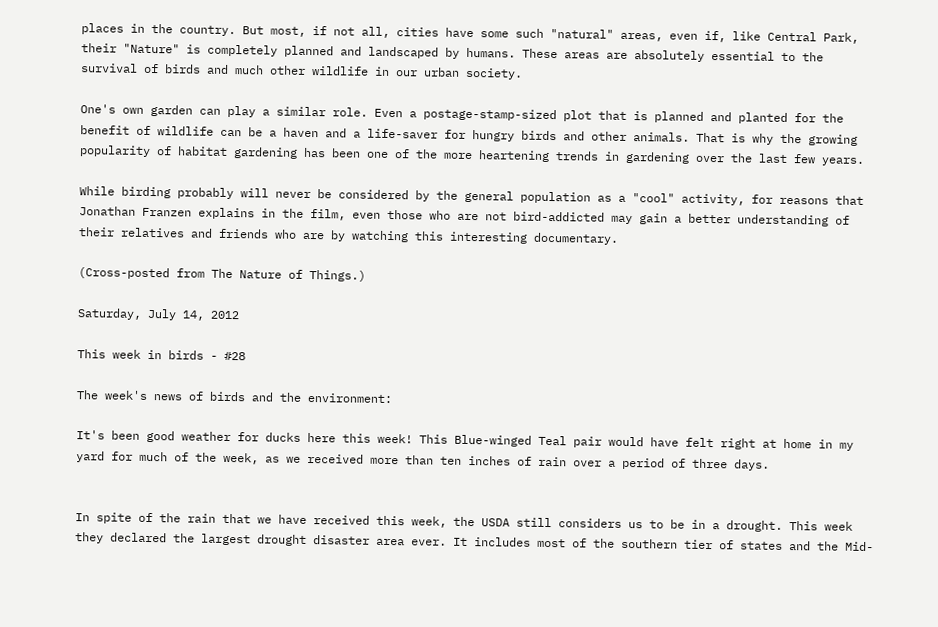places in the country. But most, if not all, cities have some such "natural" areas, even if, like Central Park, their "Nature" is completely planned and landscaped by humans. These areas are absolutely essential to the survival of birds and much other wildlife in our urban society.

One's own garden can play a similar role. Even a postage-stamp-sized plot that is planned and planted for the benefit of wildlife can be a haven and a life-saver for hungry birds and other animals. That is why the growing popularity of habitat gardening has been one of the more heartening trends in gardening over the last few years.

While birding probably will never be considered by the general population as a "cool" activity, for reasons that Jonathan Franzen explains in the film, even those who are not bird-addicted may gain a better understanding of their relatives and friends who are by watching this interesting documentary.

(Cross-posted from The Nature of Things.)

Saturday, July 14, 2012

This week in birds - #28

The week's news of birds and the environment:

It's been good weather for ducks here this week! This Blue-winged Teal pair would have felt right at home in my yard for much of the week, as we received more than ten inches of rain over a period of three days.


In spite of the rain that we have received this week, the USDA still considers us to be in a drought. This week they declared the largest drought disaster area ever. It includes most of the southern tier of states and the Mid-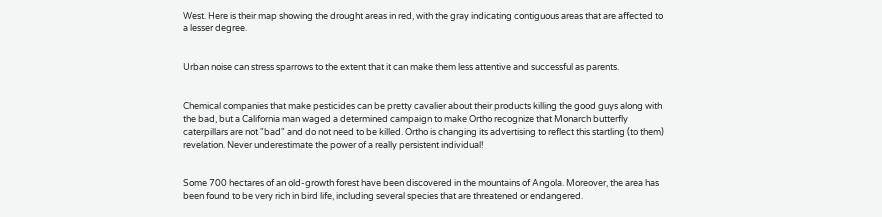West. Here is their map showing the drought areas in red, with the gray indicating contiguous areas that are affected to a lesser degree.


Urban noise can stress sparrows to the extent that it can make them less attentive and successful as parents.


Chemical companies that make pesticides can be pretty cavalier about their products killing the good guys along with the bad, but a California man waged a determined campaign to make Ortho recognize that Monarch butterfly caterpillars are not "bad" and do not need to be killed. Ortho is changing its advertising to reflect this startling (to them) revelation. Never underestimate the power of a really persistent individual!


Some 700 hectares of an old-growth forest have been discovered in the mountains of Angola. Moreover, the area has been found to be very rich in bird life, including several species that are threatened or endangered.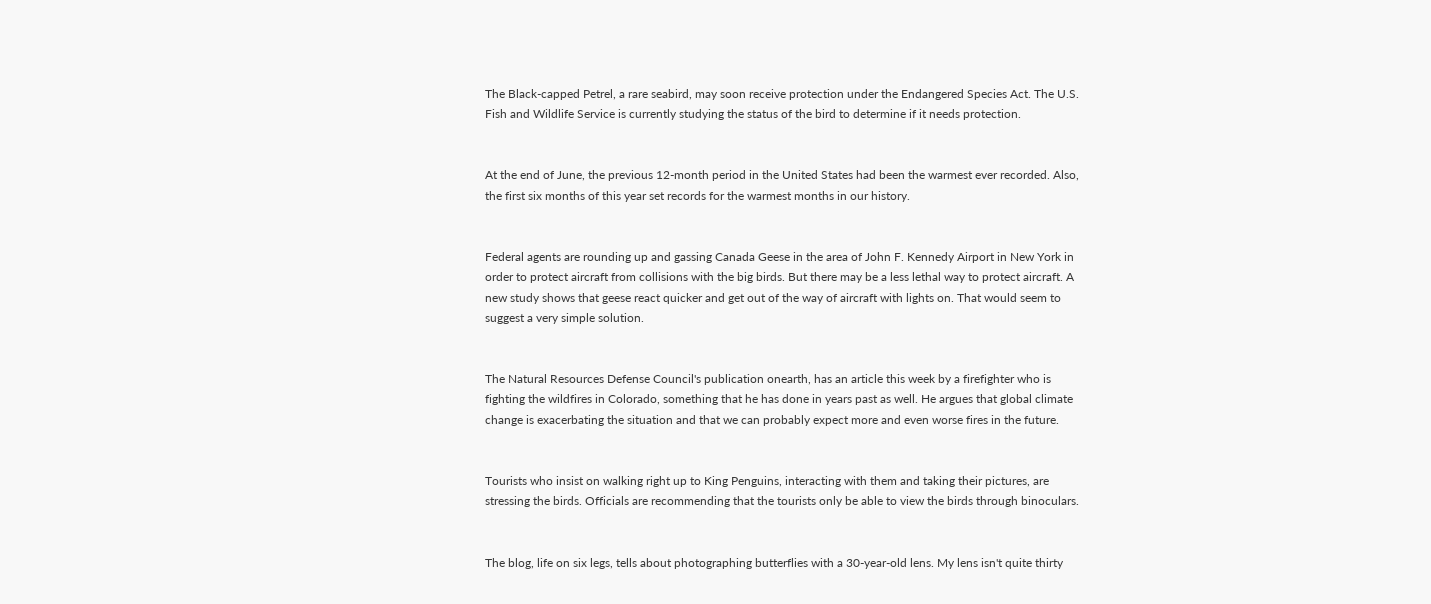The Black-capped Petrel, a rare seabird, may soon receive protection under the Endangered Species Act. The U.S. Fish and Wildlife Service is currently studying the status of the bird to determine if it needs protection.


At the end of June, the previous 12-month period in the United States had been the warmest ever recorded. Also, the first six months of this year set records for the warmest months in our history.


Federal agents are rounding up and gassing Canada Geese in the area of John F. Kennedy Airport in New York in order to protect aircraft from collisions with the big birds. But there may be a less lethal way to protect aircraft. A new study shows that geese react quicker and get out of the way of aircraft with lights on. That would seem to suggest a very simple solution.


The Natural Resources Defense Council's publication onearth, has an article this week by a firefighter who is fighting the wildfires in Colorado, something that he has done in years past as well. He argues that global climate change is exacerbating the situation and that we can probably expect more and even worse fires in the future.


Tourists who insist on walking right up to King Penguins, interacting with them and taking their pictures, are stressing the birds. Officials are recommending that the tourists only be able to view the birds through binoculars.


The blog, life on six legs, tells about photographing butterflies with a 30-year-old lens. My lens isn't quite thirty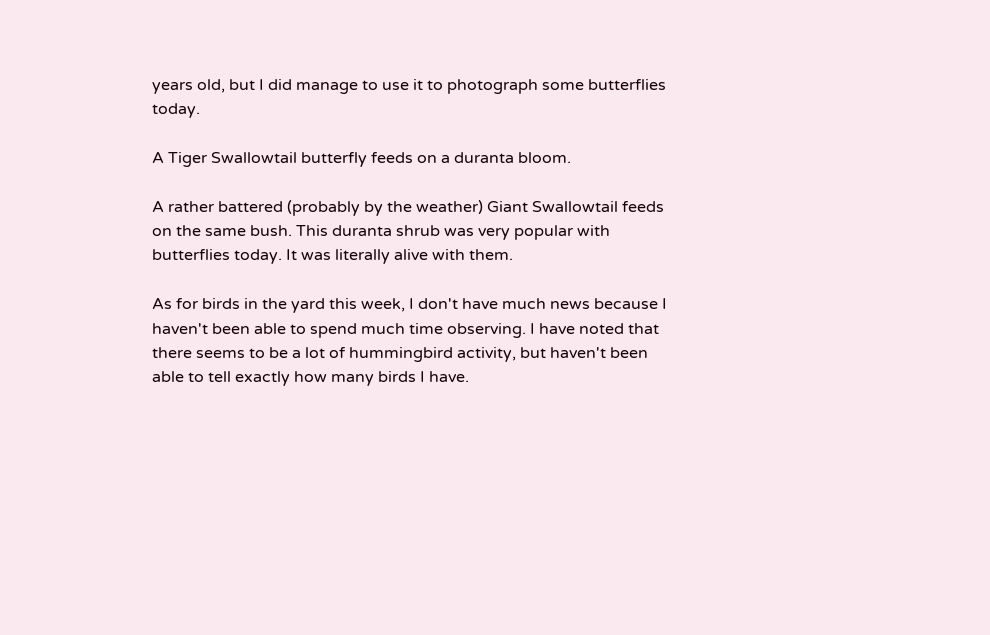years old, but I did manage to use it to photograph some butterflies today.

A Tiger Swallowtail butterfly feeds on a duranta bloom.

A rather battered (probably by the weather) Giant Swallowtail feeds on the same bush. This duranta shrub was very popular with butterflies today. It was literally alive with them.

As for birds in the yard this week, I don't have much news because I haven't been able to spend much time observing. I have noted that there seems to be a lot of hummingbird activity, but haven't been able to tell exactly how many birds I have.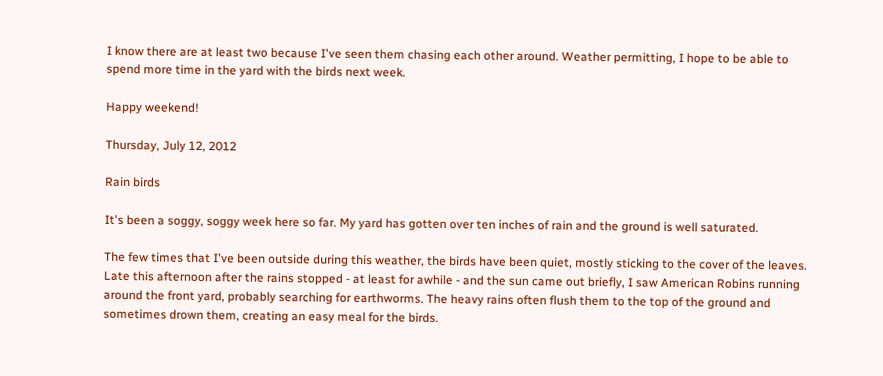I know there are at least two because I've seen them chasing each other around. Weather permitting, I hope to be able to spend more time in the yard with the birds next week.

Happy weekend!

Thursday, July 12, 2012

Rain birds

It's been a soggy, soggy week here so far. My yard has gotten over ten inches of rain and the ground is well saturated.

The few times that I've been outside during this weather, the birds have been quiet, mostly sticking to the cover of the leaves. Late this afternoon after the rains stopped - at least for awhile - and the sun came out briefly, I saw American Robins running around the front yard, probably searching for earthworms. The heavy rains often flush them to the top of the ground and sometimes drown them, creating an easy meal for the birds.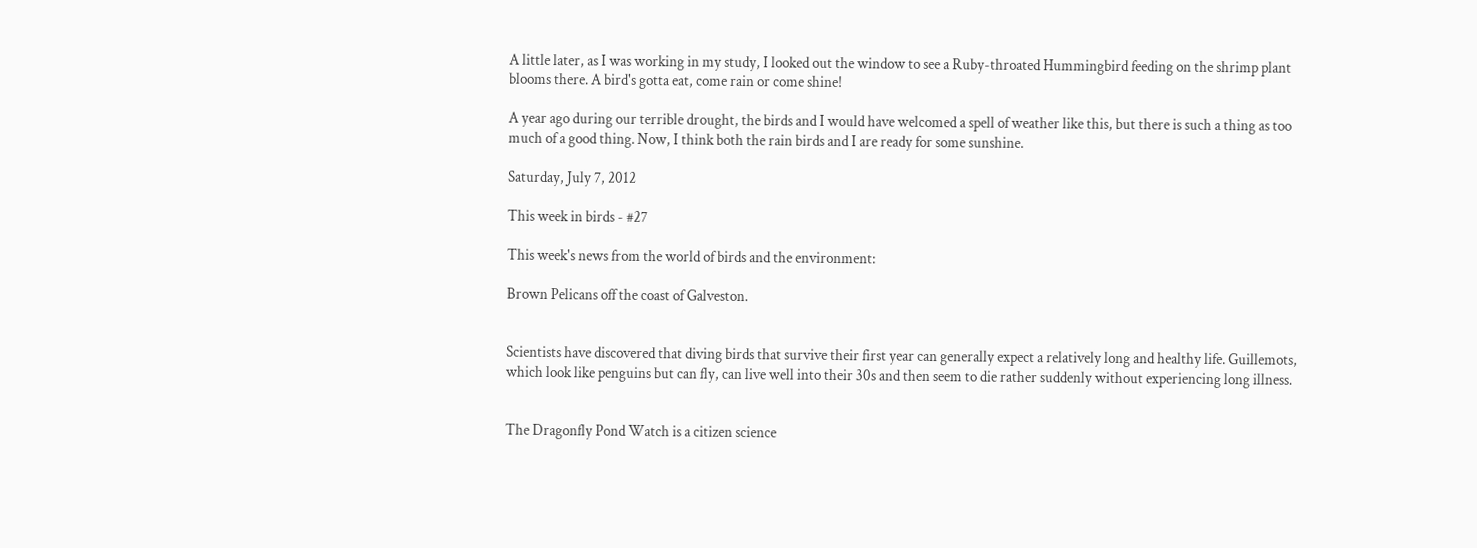A little later, as I was working in my study, I looked out the window to see a Ruby-throated Hummingbird feeding on the shrimp plant blooms there. A bird's gotta eat, come rain or come shine!

A year ago during our terrible drought, the birds and I would have welcomed a spell of weather like this, but there is such a thing as too much of a good thing. Now, I think both the rain birds and I are ready for some sunshine.

Saturday, July 7, 2012

This week in birds - #27

This week's news from the world of birds and the environment:

Brown Pelicans off the coast of Galveston.


Scientists have discovered that diving birds that survive their first year can generally expect a relatively long and healthy life. Guillemots, which look like penguins but can fly, can live well into their 30s and then seem to die rather suddenly without experiencing long illness.


The Dragonfly Pond Watch is a citizen science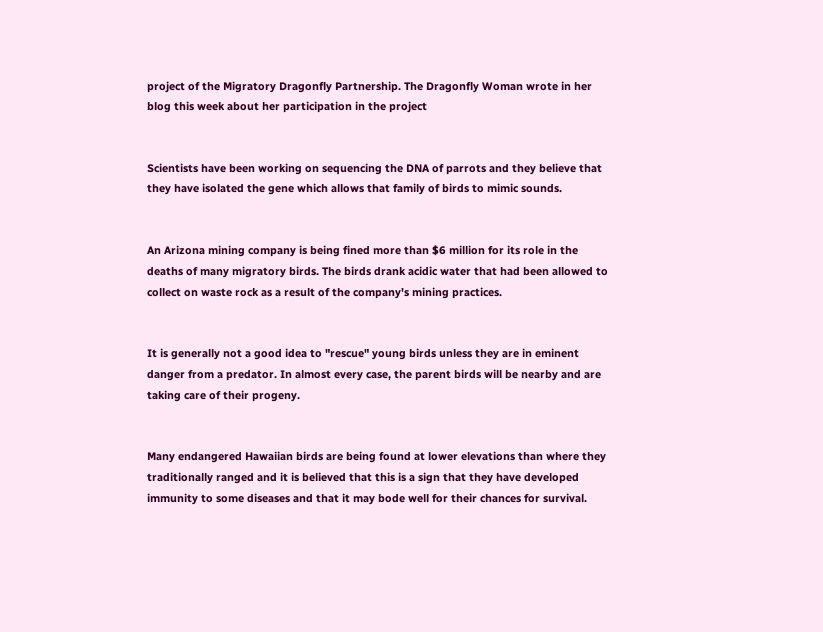project of the Migratory Dragonfly Partnership. The Dragonfly Woman wrote in her blog this week about her participation in the project


Scientists have been working on sequencing the DNA of parrots and they believe that they have isolated the gene which allows that family of birds to mimic sounds.


An Arizona mining company is being fined more than $6 million for its role in the deaths of many migratory birds. The birds drank acidic water that had been allowed to collect on waste rock as a result of the company's mining practices.


It is generally not a good idea to "rescue" young birds unless they are in eminent danger from a predator. In almost every case, the parent birds will be nearby and are taking care of their progeny.


Many endangered Hawaiian birds are being found at lower elevations than where they traditionally ranged and it is believed that this is a sign that they have developed immunity to some diseases and that it may bode well for their chances for survival.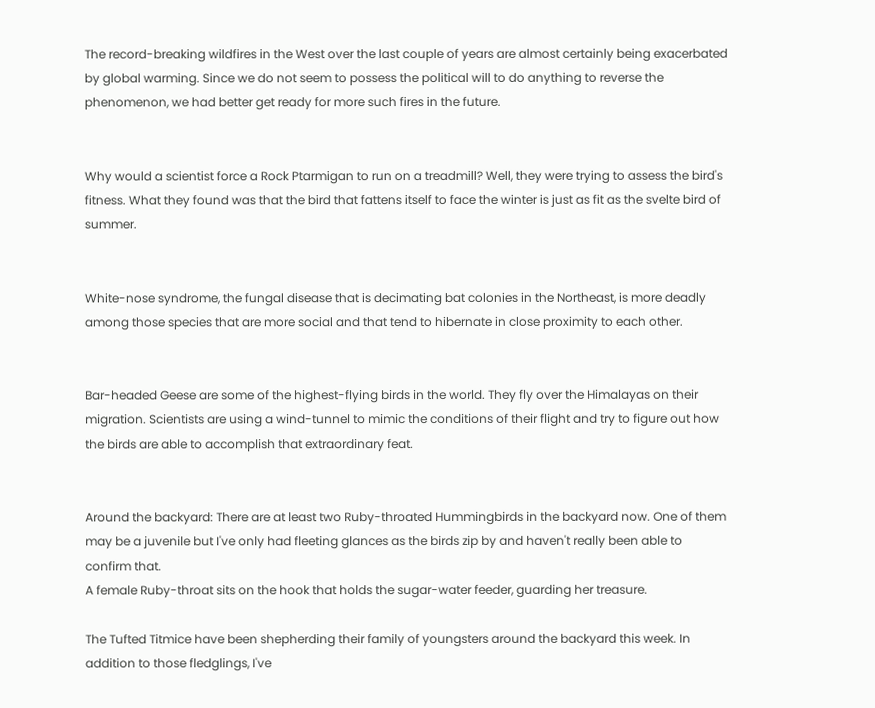The record-breaking wildfires in the West over the last couple of years are almost certainly being exacerbated by global warming. Since we do not seem to possess the political will to do anything to reverse the phenomenon, we had better get ready for more such fires in the future.


Why would a scientist force a Rock Ptarmigan to run on a treadmill? Well, they were trying to assess the bird's fitness. What they found was that the bird that fattens itself to face the winter is just as fit as the svelte bird of summer.


White-nose syndrome, the fungal disease that is decimating bat colonies in the Northeast, is more deadly among those species that are more social and that tend to hibernate in close proximity to each other.


Bar-headed Geese are some of the highest-flying birds in the world. They fly over the Himalayas on their migration. Scientists are using a wind-tunnel to mimic the conditions of their flight and try to figure out how the birds are able to accomplish that extraordinary feat.


Around the backyard: There are at least two Ruby-throated Hummingbirds in the backyard now. One of them may be a juvenile but I've only had fleeting glances as the birds zip by and haven't really been able to confirm that.
A female Ruby-throat sits on the hook that holds the sugar-water feeder, guarding her treasure.

The Tufted Titmice have been shepherding their family of youngsters around the backyard this week. In addition to those fledglings, I've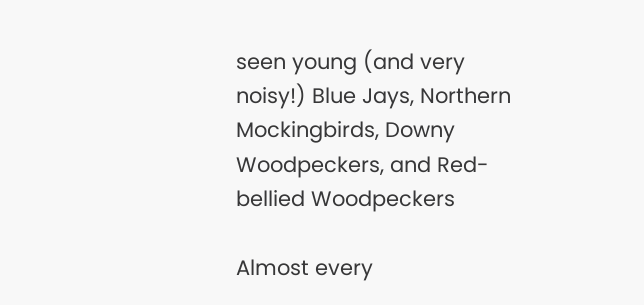seen young (and very noisy!) Blue Jays, Northern Mockingbirds, Downy Woodpeckers, and Red-bellied Woodpeckers

Almost every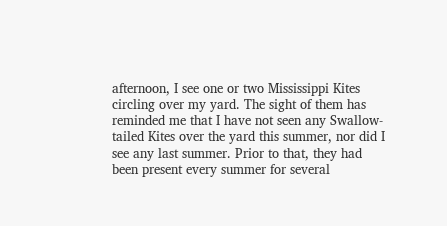afternoon, I see one or two Mississippi Kites circling over my yard. The sight of them has reminded me that I have not seen any Swallow-tailed Kites over the yard this summer, nor did I see any last summer. Prior to that, they had been present every summer for several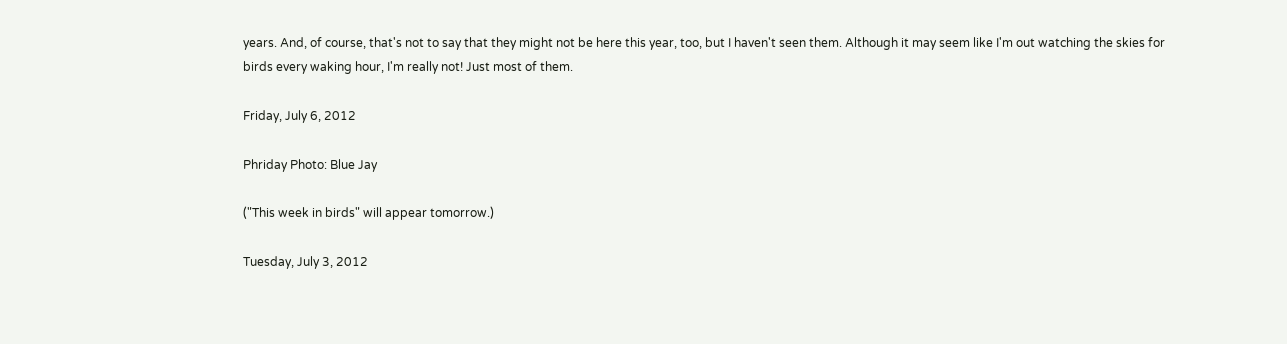years. And, of course, that's not to say that they might not be here this year, too, but I haven't seen them. Although it may seem like I'm out watching the skies for birds every waking hour, I'm really not! Just most of them.

Friday, July 6, 2012

Phriday Photo: Blue Jay

("This week in birds" will appear tomorrow.)

Tuesday, July 3, 2012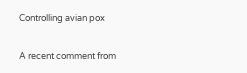Controlling avian pox

A recent comment from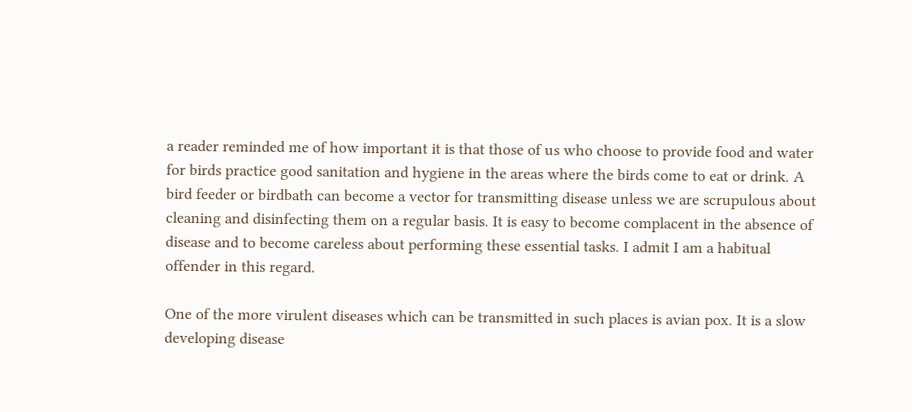a reader reminded me of how important it is that those of us who choose to provide food and water for birds practice good sanitation and hygiene in the areas where the birds come to eat or drink. A bird feeder or birdbath can become a vector for transmitting disease unless we are scrupulous about  cleaning and disinfecting them on a regular basis. It is easy to become complacent in the absence of disease and to become careless about performing these essential tasks. I admit I am a habitual offender in this regard.

One of the more virulent diseases which can be transmitted in such places is avian pox. It is a slow developing disease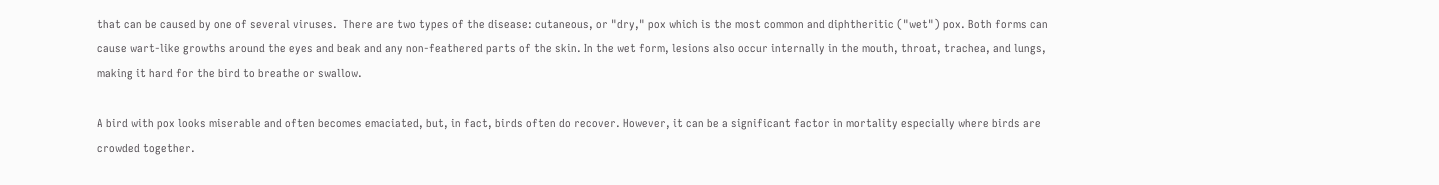that can be caused by one of several viruses.  There are two types of the disease: cutaneous, or "dry," pox which is the most common and diphtheritic ("wet") pox. Both forms can cause wart-like growths around the eyes and beak and any non-feathered parts of the skin. In the wet form, lesions also occur internally in the mouth, throat, trachea, and lungs, making it hard for the bird to breathe or swallow.

A bird with pox looks miserable and often becomes emaciated, but, in fact, birds often do recover. However, it can be a significant factor in mortality especially where birds are crowded together.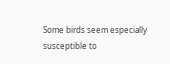Some birds seem especially susceptible to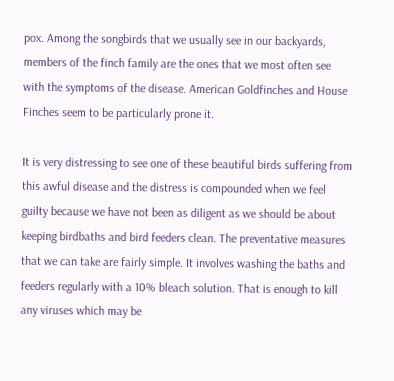pox. Among the songbirds that we usually see in our backyards, members of the finch family are the ones that we most often see with the symptoms of the disease. American Goldfinches and House Finches seem to be particularly prone it.

It is very distressing to see one of these beautiful birds suffering from this awful disease and the distress is compounded when we feel guilty because we have not been as diligent as we should be about keeping birdbaths and bird feeders clean. The preventative measures that we can take are fairly simple. It involves washing the baths and feeders regularly with a 10% bleach solution. That is enough to kill any viruses which may be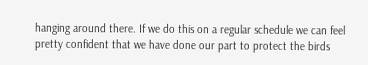hanging around there. If we do this on a regular schedule we can feel pretty confident that we have done our part to protect the birds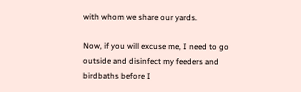with whom we share our yards.

Now, if you will excuse me, I need to go outside and disinfect my feeders and birdbaths before I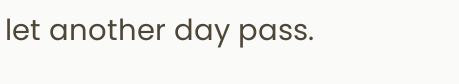let another day pass.